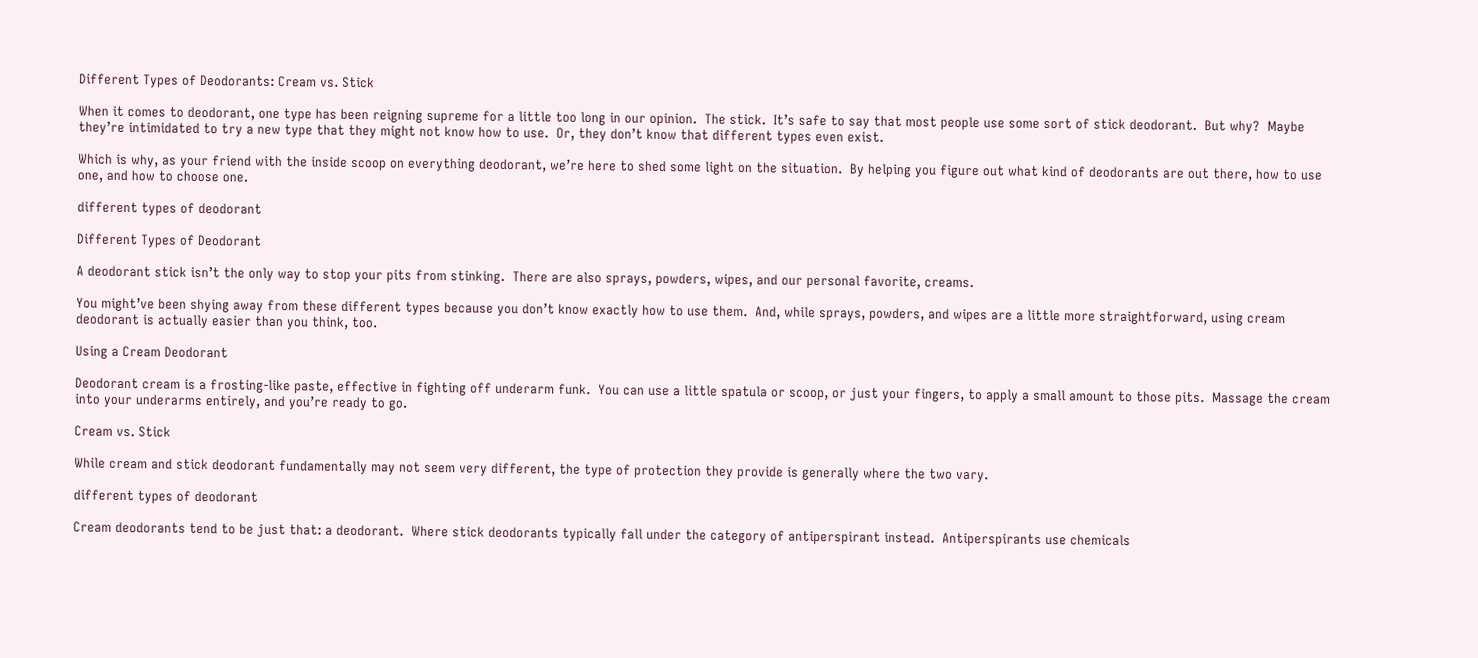Different Types of Deodorants: Cream vs. Stick

When it comes to deodorant, one type has been reigning supreme for a little too long in our opinion.  The stick.  It’s safe to say that most people use some sort of stick deodorant.  But why?  Maybe they’re intimidated to try a new type that they might not know how to use.  Or, they don’t know that different types even exist.

Which is why, as your friend with the inside scoop on everything deodorant, we’re here to shed some light on the situation.  By helping you figure out what kind of deodorants are out there, how to use one, and how to choose one.

different types of deodorant

Different Types of Deodorant

A deodorant stick isn’t the only way to stop your pits from stinking.  There are also sprays, powders, wipes, and our personal favorite, creams.

You might’ve been shying away from these different types because you don’t know exactly how to use them.  And, while sprays, powders, and wipes are a little more straightforward, using cream deodorant is actually easier than you think, too.

Using a Cream Deodorant

Deodorant cream is a frosting-like paste, effective in fighting off underarm funk.  You can use a little spatula or scoop, or just your fingers, to apply a small amount to those pits.  Massage the cream into your underarms entirely, and you’re ready to go.

Cream vs. Stick

While cream and stick deodorant fundamentally may not seem very different, the type of protection they provide is generally where the two vary.

different types of deodorant

Cream deodorants tend to be just that: a deodorant.  Where stick deodorants typically fall under the category of antiperspirant instead.  Antiperspirants use chemicals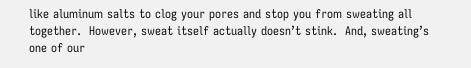like aluminum salts to clog your pores and stop you from sweating all together.  However, sweat itself actually doesn’t stink.  And, sweating’s one of our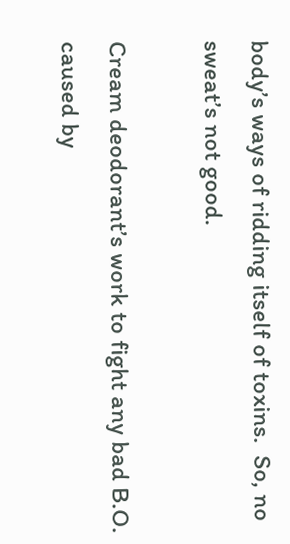body’s ways of ridding itself of toxins.  So, no sweat’s not good.

Cream deodorant’s work to fight any bad B.O. caused by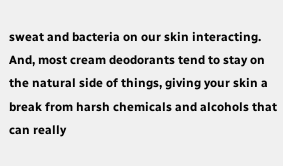sweat and bacteria on our skin interacting.  And, most cream deodorants tend to stay on the natural side of things, giving your skin a break from harsh chemicals and alcohols that can really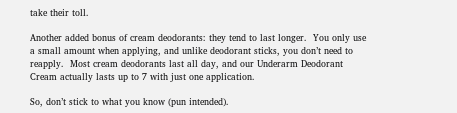take their toll.

Another added bonus of cream deodorants: they tend to last longer.  You only use a small amount when applying, and unlike deodorant sticks, you don’t need to reapply.  Most cream deodorants last all day, and our Underarm Deodorant Cream actually lasts up to 7 with just one application.

So, don’t stick to what you know (pun intended).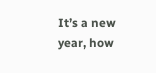It’s a new year, how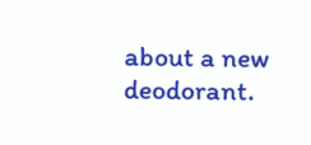about a new deodorant.